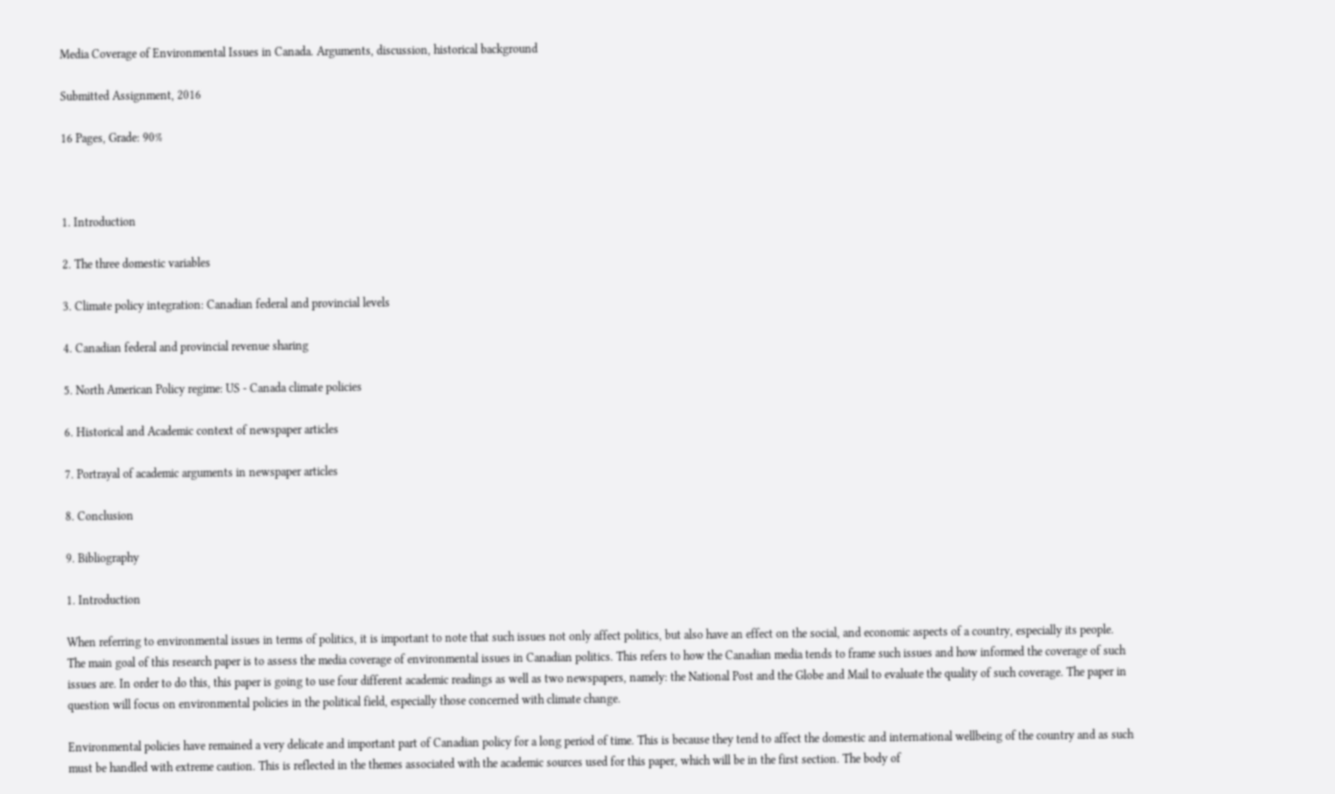Media Coverage of Environmental Issues in Canada. Arguments, discussion, historical background

Submitted Assignment, 2016

16 Pages, Grade: 90%



1. Introduction

2. The three domestic variables

3. Climate policy integration: Canadian federal and provincial levels

4. Canadian federal and provincial revenue sharing

5. North American Policy regime: US - Canada climate policies

6. Historical and Academic context of newspaper articles

7. Portrayal of academic arguments in newspaper articles

8. Conclusion

9. Bibliography

1. Introduction

When referring to environmental issues in terms of politics, it is important to note that such issues not only affect politics, but also have an effect on the social, and economic aspects of a country, especially its people. The main goal of this research paper is to assess the media coverage of environmental issues in Canadian politics. This refers to how the Canadian media tends to frame such issues and how informed the coverage of such issues are. In order to do this, this paper is going to use four different academic readings as well as two newspapers, namely: the National Post and the Globe and Mail to evaluate the quality of such coverage. The paper in question will focus on environmental policies in the political field, especially those concerned with climate change.

Environmental policies have remained a very delicate and important part of Canadian policy for a long period of time. This is because they tend to affect the domestic and international wellbeing of the country and as such must be handled with extreme caution. This is reflected in the themes associated with the academic sources used for this paper, which will be in the first section. The body of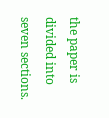the paper is divided into seven sections.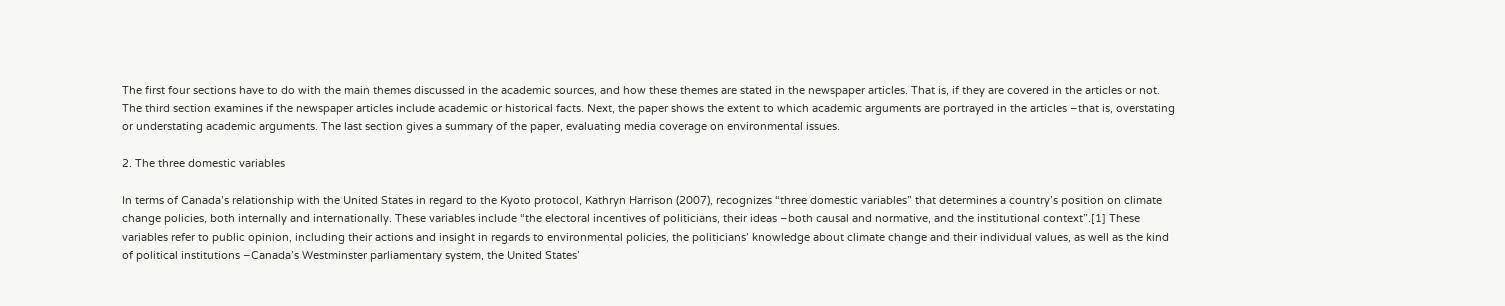The first four sections have to do with the main themes discussed in the academic sources, and how these themes are stated in the newspaper articles. That is, if they are covered in the articles or not. The third section examines if the newspaper articles include academic or historical facts. Next, the paper shows the extent to which academic arguments are portrayed in the articles –that is, overstating or understating academic arguments. The last section gives a summary of the paper, evaluating media coverage on environmental issues.

2. The three domestic variables

In terms of Canada’s relationship with the United States in regard to the Kyoto protocol, Kathryn Harrison (2007), recognizes “three domestic variables” that determines a country’s position on climate change policies, both internally and internationally. These variables include “the electoral incentives of politicians, their ideas –both causal and normative, and the institutional context”.[1] These variables refer to public opinion, including their actions and insight in regards to environmental policies, the politicians’ knowledge about climate change and their individual values, as well as the kind of political institutions –Canada’s Westminster parliamentary system, the United States’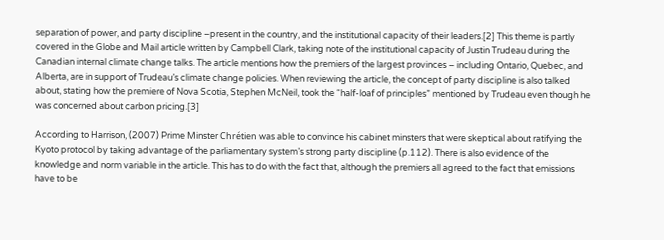separation of power, and party discipline –present in the country, and the institutional capacity of their leaders.[2] This theme is partly covered in the Globe and Mail article written by Campbell Clark, taking note of the institutional capacity of Justin Trudeau during the Canadian internal climate change talks. The article mentions how the premiers of the largest provinces – including Ontario, Quebec, and Alberta, are in support of Trudeau’s climate change policies. When reviewing the article, the concept of party discipline is also talked about, stating how the premiere of Nova Scotia, Stephen McNeil, took the “half-loaf of principles” mentioned by Trudeau even though he was concerned about carbon pricing.[3]

According to Harrison, (2007) Prime Minster Chrétien was able to convince his cabinet minsters that were skeptical about ratifying the Kyoto protocol by taking advantage of the parliamentary system’s strong party discipline (p.112). There is also evidence of the knowledge and norm variable in the article. This has to do with the fact that, although the premiers all agreed to the fact that emissions have to be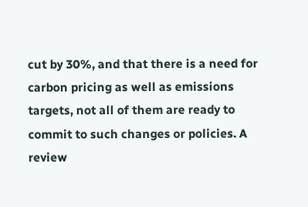cut by 30%, and that there is a need for carbon pricing as well as emissions targets, not all of them are ready to commit to such changes or policies. A review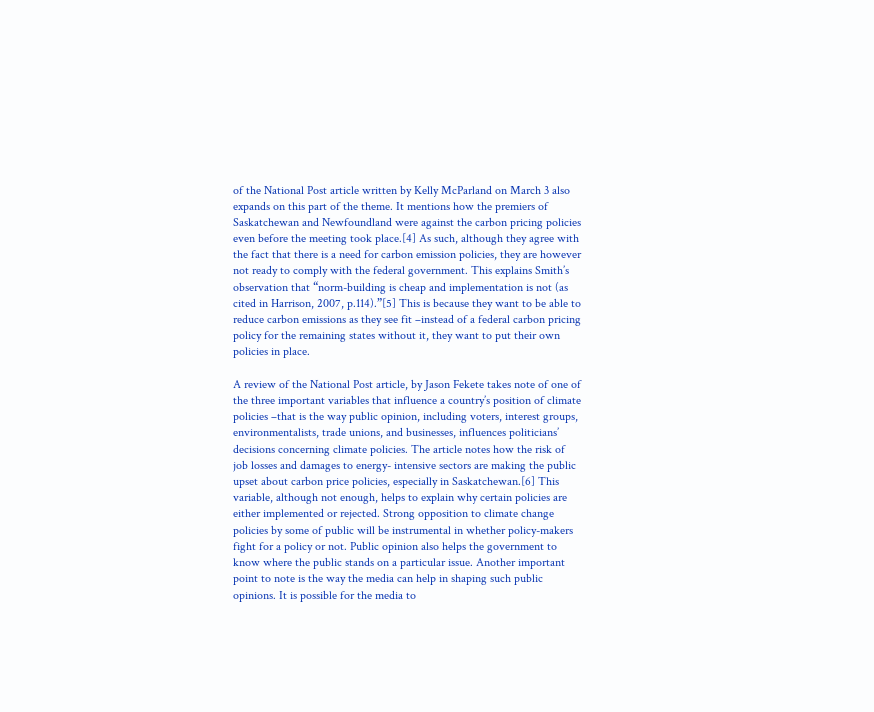of the National Post article written by Kelly McParland on March 3 also expands on this part of the theme. It mentions how the premiers of Saskatchewan and Newfoundland were against the carbon pricing policies even before the meeting took place.[4] As such, although they agree with the fact that there is a need for carbon emission policies, they are however not ready to comply with the federal government. This explains Smith’s observation that “norm-building is cheap and implementation is not (as cited in Harrison, 2007, p.114).”[5] This is because they want to be able to reduce carbon emissions as they see fit –instead of a federal carbon pricing policy for the remaining states without it, they want to put their own policies in place.

A review of the National Post article, by Jason Fekete takes note of one of the three important variables that influence a country’s position of climate policies –that is the way public opinion, including voters, interest groups, environmentalists, trade unions, and businesses, influences politicians’ decisions concerning climate policies. The article notes how the risk of job losses and damages to energy- intensive sectors are making the public upset about carbon price policies, especially in Saskatchewan.[6] This variable, although not enough, helps to explain why certain policies are either implemented or rejected. Strong opposition to climate change policies by some of public will be instrumental in whether policy-makers fight for a policy or not. Public opinion also helps the government to know where the public stands on a particular issue. Another important point to note is the way the media can help in shaping such public opinions. It is possible for the media to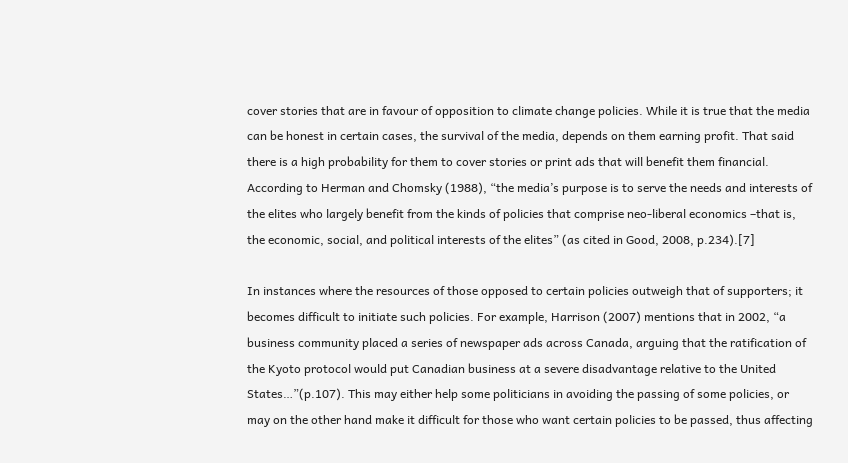cover stories that are in favour of opposition to climate change policies. While it is true that the media can be honest in certain cases, the survival of the media, depends on them earning profit. That said there is a high probability for them to cover stories or print ads that will benefit them financial. According to Herman and Chomsky (1988), “the media’s purpose is to serve the needs and interests of the elites who largely benefit from the kinds of policies that comprise neo-liberal economics –that is, the economic, social, and political interests of the elites” (as cited in Good, 2008, p.234).[7]

In instances where the resources of those opposed to certain policies outweigh that of supporters; it becomes difficult to initiate such policies. For example, Harrison (2007) mentions that in 2002, “a business community placed a series of newspaper ads across Canada, arguing that the ratification of the Kyoto protocol would put Canadian business at a severe disadvantage relative to the United States…”(p.107). This may either help some politicians in avoiding the passing of some policies, or may on the other hand make it difficult for those who want certain policies to be passed, thus affecting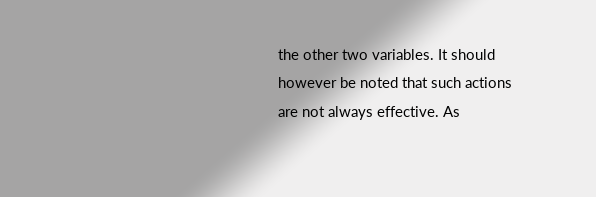the other two variables. It should however be noted that such actions are not always effective. As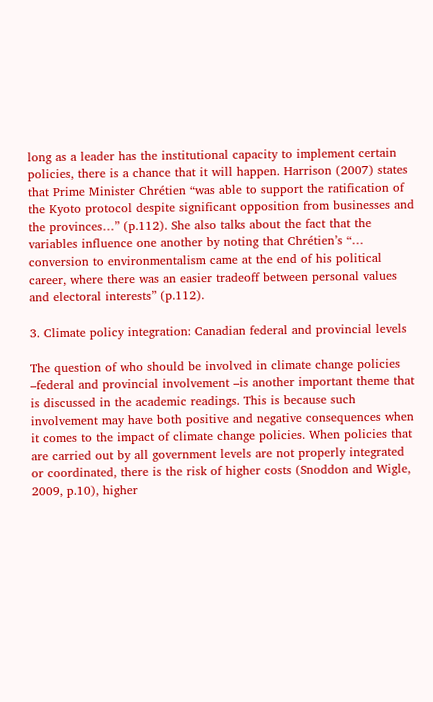long as a leader has the institutional capacity to implement certain policies, there is a chance that it will happen. Harrison (2007) states that Prime Minister Chrétien “was able to support the ratification of the Kyoto protocol despite significant opposition from businesses and the provinces…” (p.112). She also talks about the fact that the variables influence one another by noting that Chrétien’s “… conversion to environmentalism came at the end of his political career, where there was an easier tradeoff between personal values and electoral interests” (p.112).

3. Climate policy integration: Canadian federal and provincial levels

The question of who should be involved in climate change policies –federal and provincial involvement –is another important theme that is discussed in the academic readings. This is because such involvement may have both positive and negative consequences when it comes to the impact of climate change policies. When policies that are carried out by all government levels are not properly integrated or coordinated, there is the risk of higher costs (Snoddon and Wigle, 2009, p.10), higher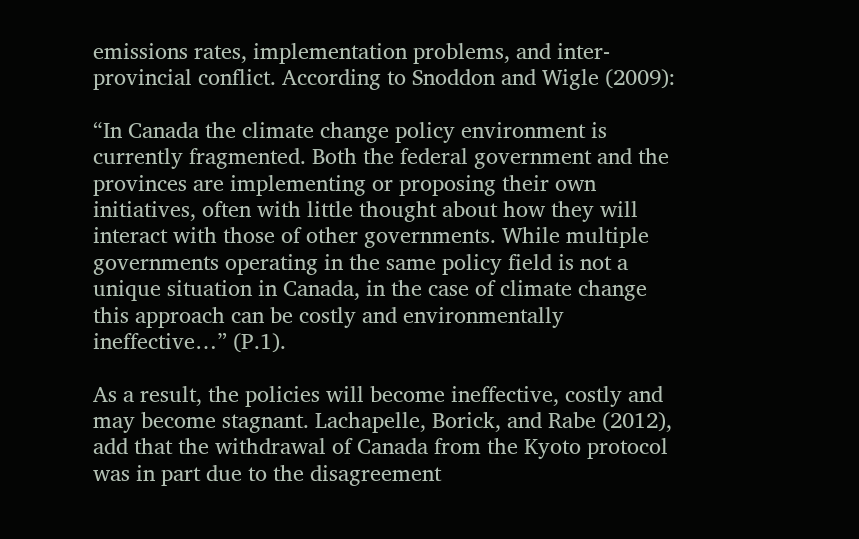emissions rates, implementation problems, and inter-provincial conflict. According to Snoddon and Wigle (2009):

“In Canada the climate change policy environment is currently fragmented. Both the federal government and the provinces are implementing or proposing their own initiatives, often with little thought about how they will interact with those of other governments. While multiple governments operating in the same policy field is not a unique situation in Canada, in the case of climate change this approach can be costly and environmentally ineffective…” (P.1).

As a result, the policies will become ineffective, costly and may become stagnant. Lachapelle, Borick, and Rabe (2012), add that the withdrawal of Canada from the Kyoto protocol was in part due to the disagreement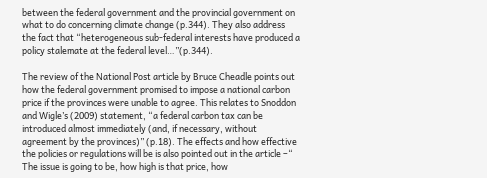between the federal government and the provincial government on what to do concerning climate change (p.344). They also address the fact that “heterogeneous sub-federal interests have produced a policy stalemate at the federal level…”(p.344).

The review of the National Post article by Bruce Cheadle points out how the federal government promised to impose a national carbon price if the provinces were unable to agree. This relates to Snoddon and Wigle’s (2009) statement, “a federal carbon tax can be introduced almost immediately (and, if necessary, without agreement by the provinces)” (p.18). The effects and how effective the policies or regulations will be is also pointed out in the article –“ The issue is going to be, how high is that price, how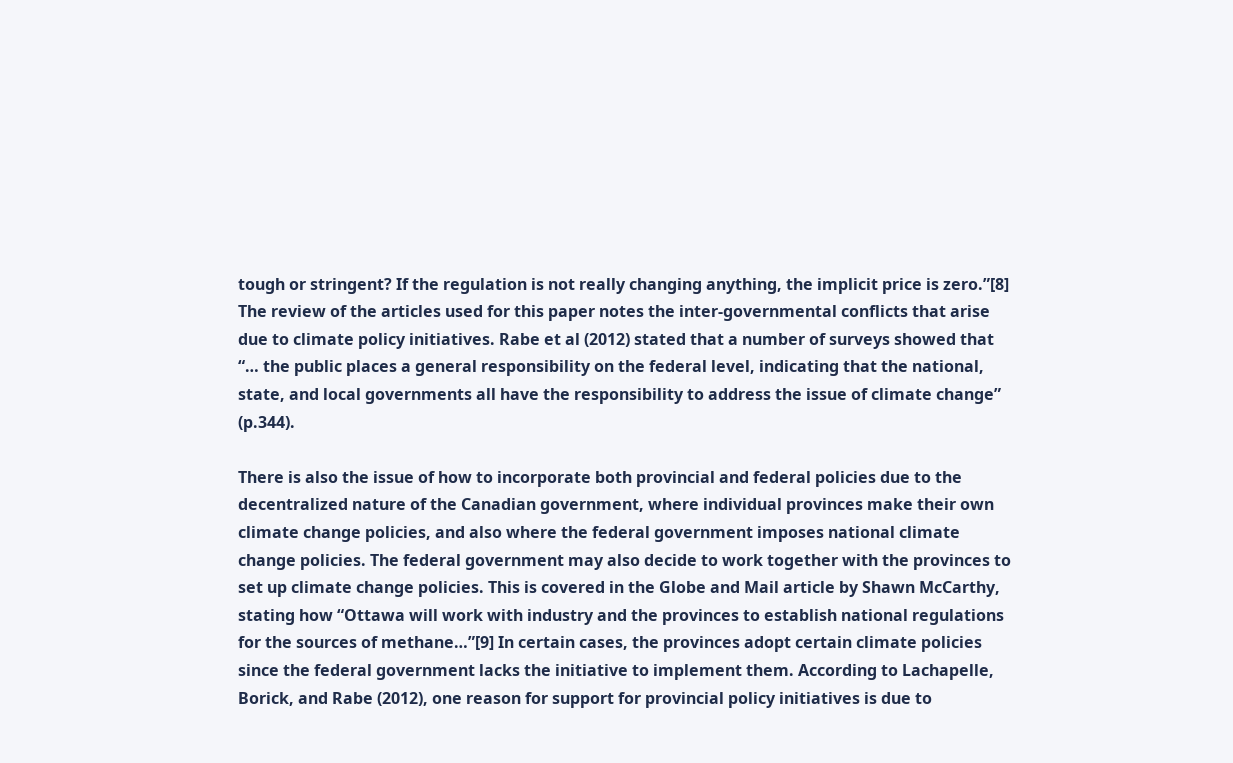tough or stringent? If the regulation is not really changing anything, the implicit price is zero.”[8] The review of the articles used for this paper notes the inter-governmental conflicts that arise due to climate policy initiatives. Rabe et al (2012) stated that a number of surveys showed that “… the public places a general responsibility on the federal level, indicating that the national, state, and local governments all have the responsibility to address the issue of climate change” (p.344).

There is also the issue of how to incorporate both provincial and federal policies due to the decentralized nature of the Canadian government, where individual provinces make their own climate change policies, and also where the federal government imposes national climate change policies. The federal government may also decide to work together with the provinces to set up climate change policies. This is covered in the Globe and Mail article by Shawn McCarthy, stating how “Ottawa will work with industry and the provinces to establish national regulations for the sources of methane…”[9] In certain cases, the provinces adopt certain climate policies since the federal government lacks the initiative to implement them. According to Lachapelle, Borick, and Rabe (2012), one reason for support for provincial policy initiatives is due to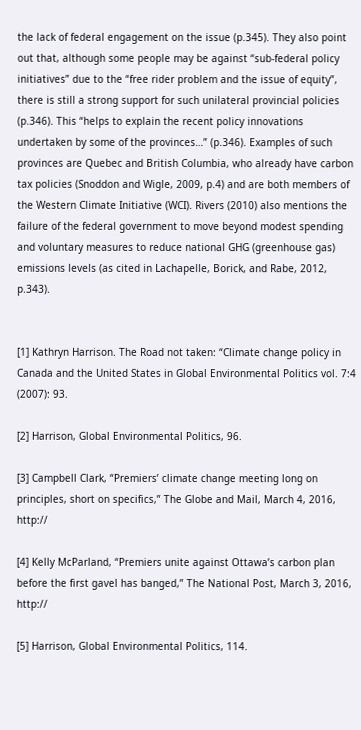the lack of federal engagement on the issue (p.345). They also point out that, although some people may be against “sub-federal policy initiatives” due to the “free rider problem and the issue of equity”, there is still a strong support for such unilateral provincial policies (p.346). This “helps to explain the recent policy innovations undertaken by some of the provinces…” (p.346). Examples of such provinces are Quebec and British Columbia, who already have carbon tax policies (Snoddon and Wigle, 2009, p.4) and are both members of the Western Climate Initiative (WCI). Rivers (2010) also mentions the failure of the federal government to move beyond modest spending and voluntary measures to reduce national GHG (greenhouse gas) emissions levels (as cited in Lachapelle, Borick, and Rabe, 2012, p.343).


[1] Kathryn Harrison. The Road not taken: “Climate change policy in Canada and the United States in Global Environmental Politics vol. 7:4 (2007): 93.

[2] Harrison, Global Environmental Politics, 96.

[3] Campbell Clark, “Premiers’ climate change meeting long on principles, short on specifics,” The Globe and Mail, March 4, 2016, http://

[4] Kelly McParland, “Premiers unite against Ottawa’s carbon plan before the first gavel has banged,” The National Post, March 3, 2016, http://

[5] Harrison, Global Environmental Politics, 114.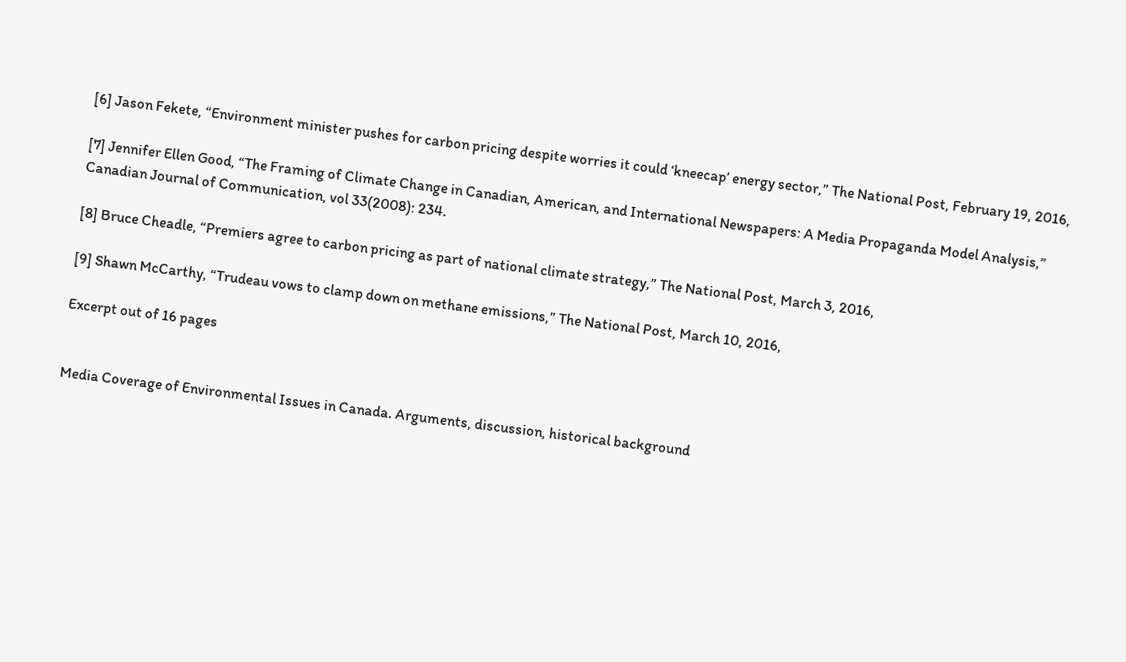[6] Jason Fekete, “Environment minister pushes for carbon pricing despite worries it could ‘kneecap’ energy sector,” The National Post, February 19, 2016,

[7] Jennifer Ellen Good, “The Framing of Climate Change in Canadian, American, and International Newspapers: A Media Propaganda Model Analysis,” Canadian Journal of Communication, vol 33(2008): 234.

[8] Bruce Cheadle, “Premiers agree to carbon pricing as part of national climate strategy,” The National Post, March 3, 2016,

[9] Shawn McCarthy, “Trudeau vows to clamp down on methane emissions,” The National Post, March 10, 2016,

Excerpt out of 16 pages


Media Coverage of Environmental Issues in Canada. Arguments, discussion, historical background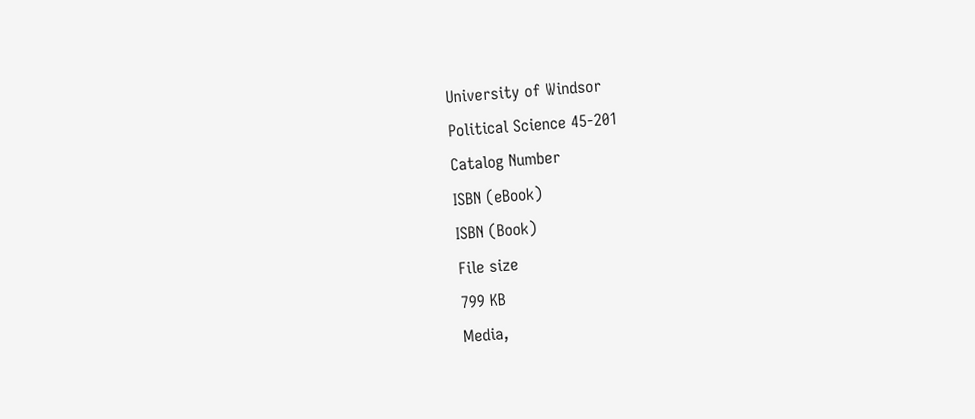University of Windsor
Political Science 45-201
Catalog Number
ISBN (eBook)
ISBN (Book)
File size
799 KB
Media,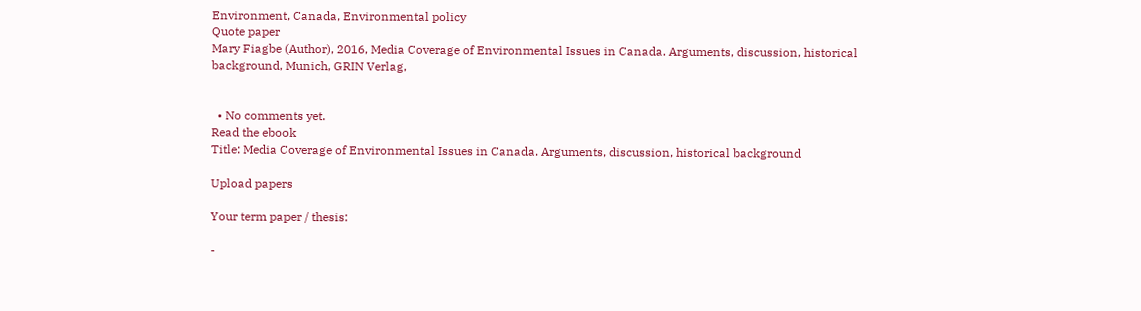Environment, Canada, Environmental policy
Quote paper
Mary Fiagbe (Author), 2016, Media Coverage of Environmental Issues in Canada. Arguments, discussion, historical background, Munich, GRIN Verlag,


  • No comments yet.
Read the ebook
Title: Media Coverage of Environmental Issues in Canada. Arguments, discussion, historical background

Upload papers

Your term paper / thesis:

-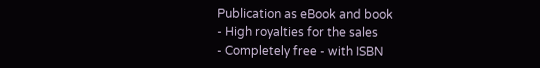Publication as eBook and book
- High royalties for the sales
- Completely free - with ISBN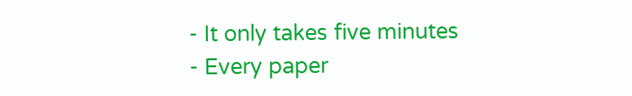- It only takes five minutes
- Every paper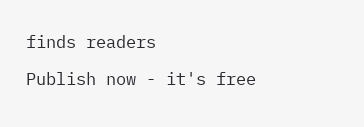finds readers

Publish now - it's free